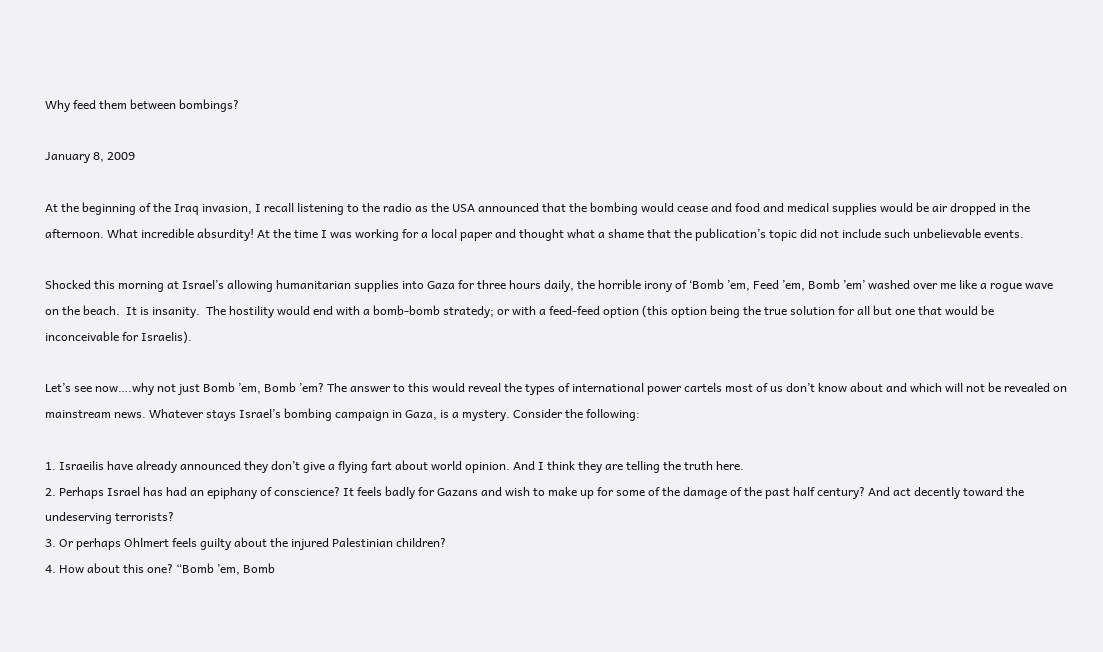Why feed them between bombings?

January 8, 2009

At the beginning of the Iraq invasion, I recall listening to the radio as the USA announced that the bombing would cease and food and medical supplies would be air dropped in the afternoon. What incredible absurdity! At the time I was working for a local paper and thought what a shame that the publication’s topic did not include such unbelievable events.

Shocked this morning at Israel’s allowing humanitarian supplies into Gaza for three hours daily, the horrible irony of ‘Bomb ’em, Feed ’em, Bomb ’em’ washed over me like a rogue wave on the beach.  It is insanity.  The hostility would end with a bomb-bomb stratedy; or with a feed-feed option (this option being the true solution for all but one that would be inconceivable for Israelis).

Let’s see now….why not just Bomb ’em, Bomb ’em? The answer to this would reveal the types of international power cartels most of us don’t know about and which will not be revealed on mainstream news. Whatever stays Israel’s bombing campaign in Gaza, is a mystery. Consider the following:

1. Israeilis have already announced they don’t give a flying fart about world opinion. And I think they are telling the truth here.
2. Perhaps Israel has had an epiphany of conscience? It feels badly for Gazans and wish to make up for some of the damage of the past half century? And act decently toward the undeserving terrorists?
3. Or perhaps Ohlmert feels guilty about the injured Palestinian children?
4. How about this one? “Bomb ’em, Bomb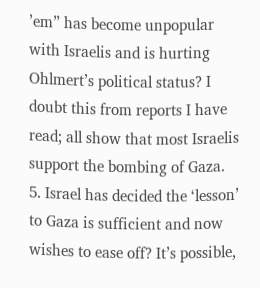’em” has become unpopular with Israelis and is hurting Ohlmert’s political status? I doubt this from reports I have read; all show that most Israelis support the bombing of Gaza.
5. Israel has decided the ‘lesson’ to Gaza is sufficient and now wishes to ease off? It’s possible,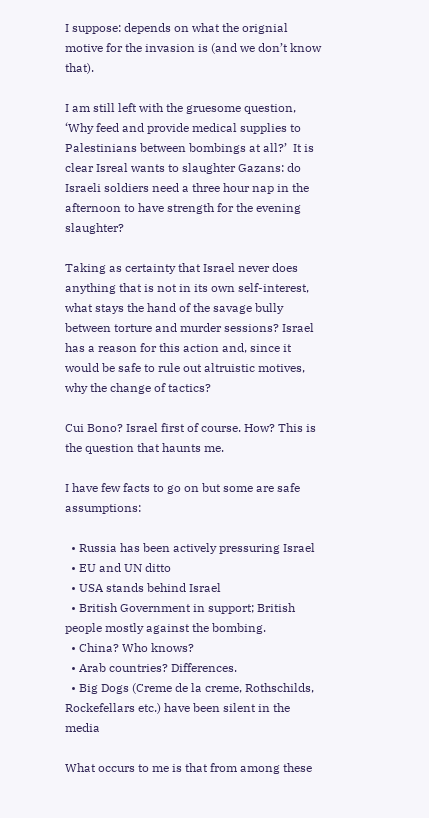I suppose: depends on what the orignial motive for the invasion is (and we don’t know that).

I am still left with the gruesome question, ‘Why feed and provide medical supplies to Palestinians between bombings at all?’  It is clear Isreal wants to slaughter Gazans: do Israeli soldiers need a three hour nap in the afternoon to have strength for the evening slaughter?

Taking as certainty that Israel never does anything that is not in its own self-interest, what stays the hand of the savage bully between torture and murder sessions? Israel has a reason for this action and, since it would be safe to rule out altruistic motives, why the change of tactics?

Cui Bono? Israel first of course. How? This is the question that haunts me.

I have few facts to go on but some are safe assumptions:

  • Russia has been actively pressuring Israel
  • EU and UN ditto
  • USA stands behind Israel
  • British Government in support; British people mostly against the bombing.
  • China? Who knows?
  • Arab countries? Differences.
  • Big Dogs (Creme de la creme, Rothschilds, Rockefellars etc.) have been silent in the media

What occurs to me is that from among these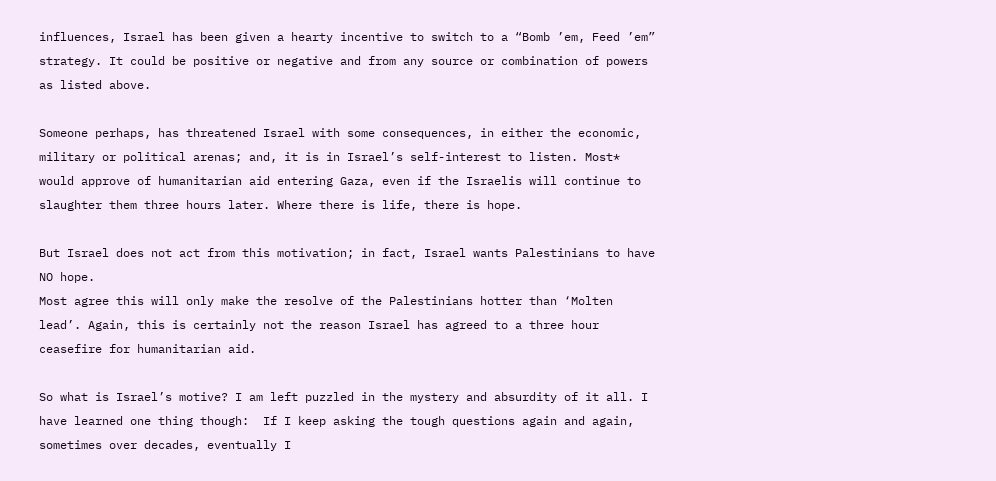influences, Israel has been given a hearty incentive to switch to a “Bomb ’em, Feed ’em” strategy. It could be positive or negative and from any source or combination of powers as listed above.

Someone perhaps, has threatened Israel with some consequences, in either the economic, military or political arenas; and, it is in Israel’s self-interest to listen. Most* would approve of humanitarian aid entering Gaza, even if the Israelis will continue to slaughter them three hours later. Where there is life, there is hope.

But Israel does not act from this motivation; in fact, Israel wants Palestinians to have NO hope.
Most agree this will only make the resolve of the Palestinians hotter than ‘Molten lead’. Again, this is certainly not the reason Israel has agreed to a three hour ceasefire for humanitarian aid.

So what is Israel’s motive? I am left puzzled in the mystery and absurdity of it all. I have learned one thing though:  If I keep asking the tough questions again and again, sometimes over decades, eventually I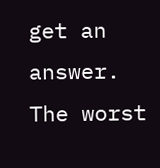get an answer.  The worst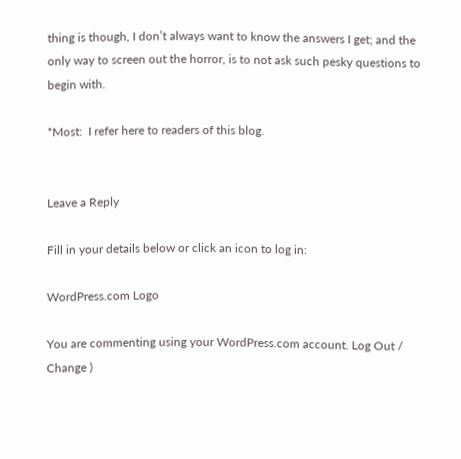thing is though, I don’t always want to know the answers I get; and the only way to screen out the horror, is to not ask such pesky questions to begin with.

*Most:  I refer here to readers of this blog.


Leave a Reply

Fill in your details below or click an icon to log in:

WordPress.com Logo

You are commenting using your WordPress.com account. Log Out /  Change )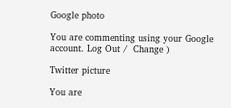Google photo

You are commenting using your Google account. Log Out /  Change )

Twitter picture

You are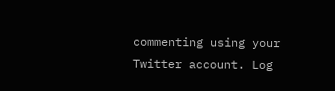commenting using your Twitter account. Log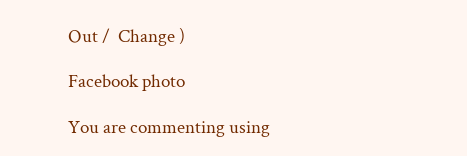Out /  Change )

Facebook photo

You are commenting using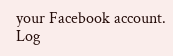your Facebook account. Log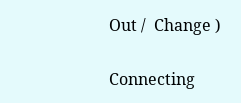Out /  Change )

Connecting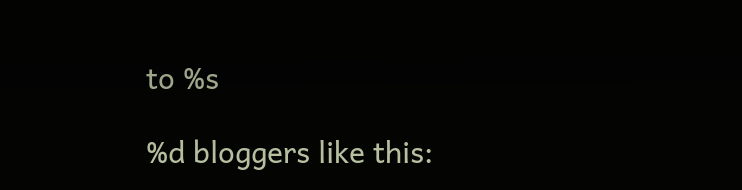to %s

%d bloggers like this: